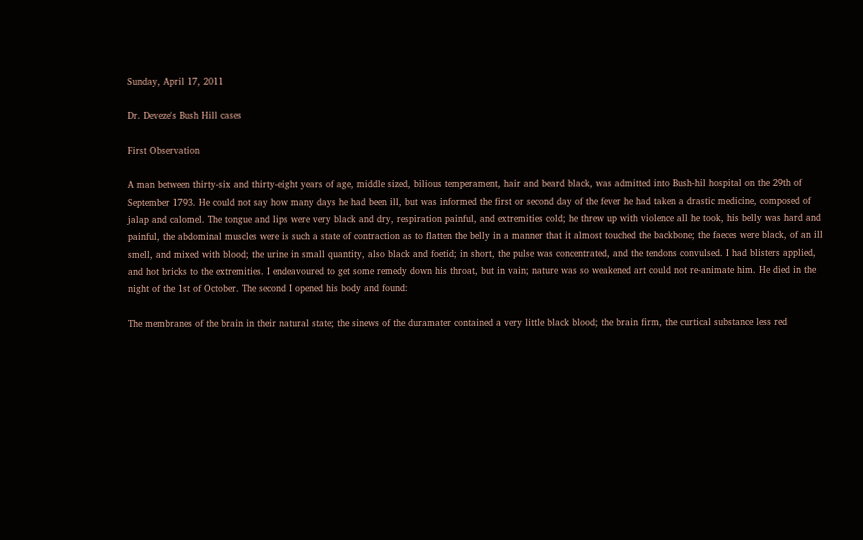Sunday, April 17, 2011

Dr. Deveze's Bush Hill cases

First Observation

A man between thirty-six and thirty-eight years of age, middle sized, bilious temperament, hair and beard black, was admitted into Bush-hil hospital on the 29th of September 1793. He could not say how many days he had been ill, but was informed the first or second day of the fever he had taken a drastic medicine, composed of jalap and calomel. The tongue and lips were very black and dry, respiration painful, and extremities cold; he threw up with violence all he took, his belly was hard and painful, the abdominal muscles were is such a state of contraction as to flatten the belly in a manner that it almost touched the backbone; the faeces were black, of an ill smell, and mixed with blood; the urine in small quantity, also black and foetid; in short, the pulse was concentrated, and the tendons convulsed. I had blisters applied, and hot bricks to the extremities. I endeavoured to get some remedy down his throat, but in vain; nature was so weakened art could not re-animate him. He died in the night of the 1st of October. The second I opened his body and found:

The membranes of the brain in their natural state; the sinews of the duramater contained a very little black blood; the brain firm, the curtical substance less red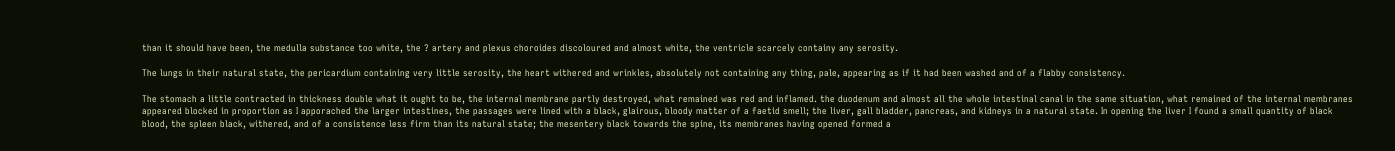than it should have been, the medulla substance too white, the ? artery and plexus choroides discoloured and almost white, the ventricle scarcely containy any serosity.

The lungs in their natural state, the pericardium containing very little serosity, the heart withered and wrinkles, absolutely not containing any thing, pale, appearing as if it had been washed and of a flabby consistency.

The stomach a little contracted in thickness double what it ought to be, the internal membrane partly destroyed, what remained was red and inflamed. the duodenum and almost all the whole intestinal canal in the same situation, what remained of the internal membranes appeared blocked in proportion as I apporached the larger intestines, the passages were lined with a black, glairous, bloody matter of a faetid smell; the liver, gall bladder, pancreas, and kidneys in a natural state. In opening the liver I found a small quantity of black blood, the spleen black, withered, and of a consistence less firm than its natural state; the mesentery black towards the spine, its membranes having opened formed a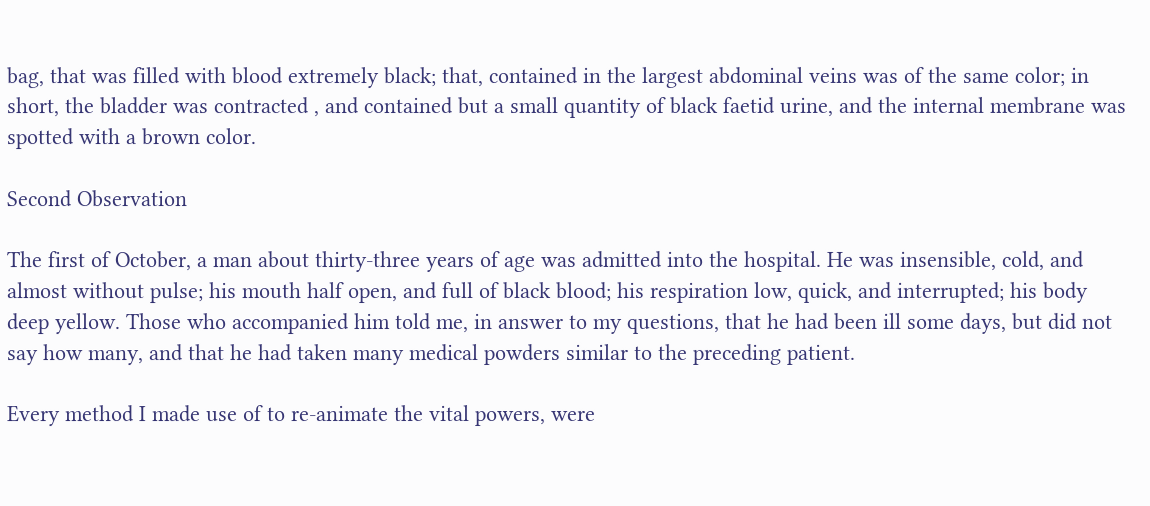bag, that was filled with blood extremely black; that, contained in the largest abdominal veins was of the same color; in short, the bladder was contracted , and contained but a small quantity of black faetid urine, and the internal membrane was spotted with a brown color.

Second Observation

The first of October, a man about thirty-three years of age was admitted into the hospital. He was insensible, cold, and almost without pulse; his mouth half open, and full of black blood; his respiration low, quick, and interrupted; his body deep yellow. Those who accompanied him told me, in answer to my questions, that he had been ill some days, but did not say how many, and that he had taken many medical powders similar to the preceding patient.

Every method I made use of to re-animate the vital powers, were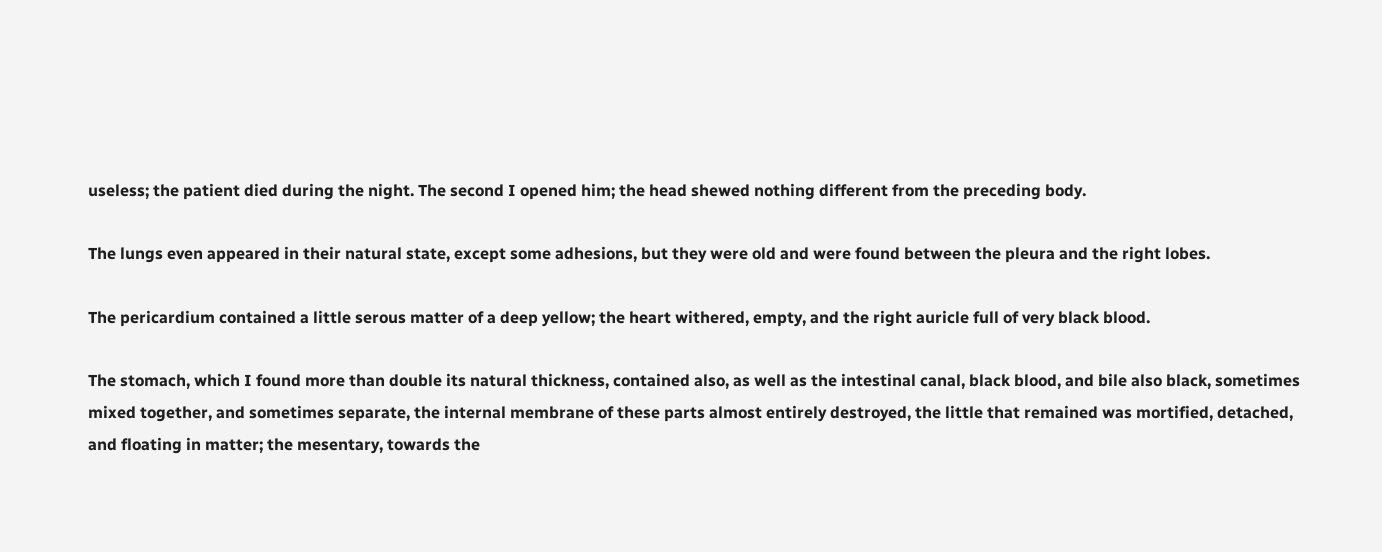useless; the patient died during the night. The second I opened him; the head shewed nothing different from the preceding body.

The lungs even appeared in their natural state, except some adhesions, but they were old and were found between the pleura and the right lobes.

The pericardium contained a little serous matter of a deep yellow; the heart withered, empty, and the right auricle full of very black blood.

The stomach, which I found more than double its natural thickness, contained also, as well as the intestinal canal, black blood, and bile also black, sometimes mixed together, and sometimes separate, the internal membrane of these parts almost entirely destroyed, the little that remained was mortified, detached, and floating in matter; the mesentary, towards the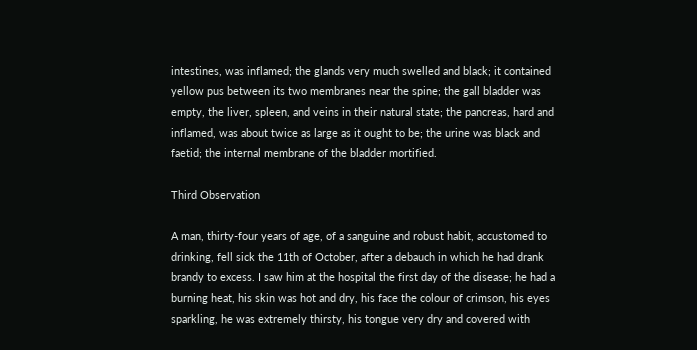intestines, was inflamed; the glands very much swelled and black; it contained yellow pus between its two membranes near the spine; the gall bladder was empty, the liver, spleen, and veins in their natural state; the pancreas, hard and inflamed, was about twice as large as it ought to be; the urine was black and faetid; the internal membrane of the bladder mortified.

Third Observation

A man, thirty-four years of age, of a sanguine and robust habit, accustomed to drinking, fell sick the 11th of October, after a debauch in which he had drank brandy to excess. I saw him at the hospital the first day of the disease; he had a burning heat, his skin was hot and dry, his face the colour of crimson, his eyes sparkling, he was extremely thirsty, his tongue very dry and covered with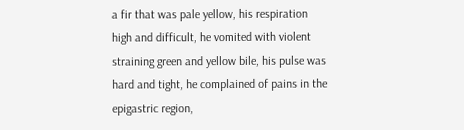a fir that was pale yellow, his respiration high and difficult, he vomited with violent straining green and yellow bile, his pulse was hard and tight, he complained of pains in the epigastric region,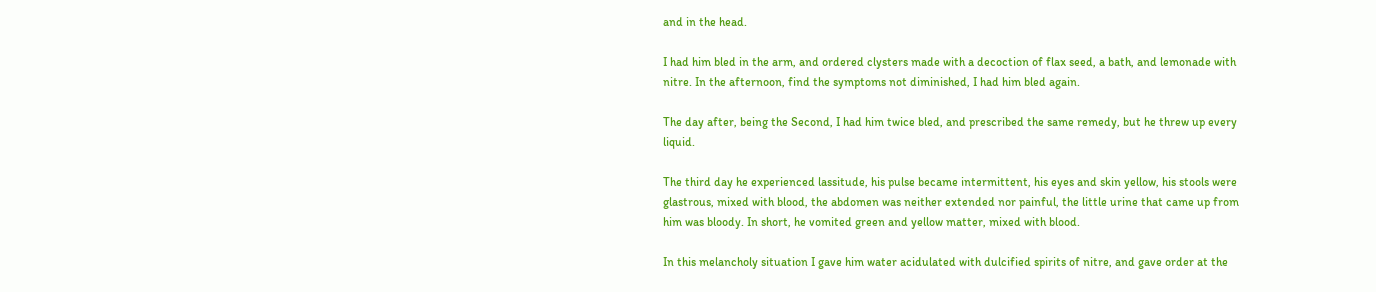and in the head.

I had him bled in the arm, and ordered clysters made with a decoction of flax seed, a bath, and lemonade with nitre. In the afternoon, find the symptoms not diminished, I had him bled again.

The day after, being the Second, I had him twice bled, and prescribed the same remedy, but he threw up every liquid.

The third day he experienced lassitude, his pulse became intermittent, his eyes and skin yellow, his stools were glastrous, mixed with blood, the abdomen was neither extended nor painful, the little urine that came up from him was bloody. In short, he vomited green and yellow matter, mixed with blood.

In this melancholy situation I gave him water acidulated with dulcified spirits of nitre, and gave order at the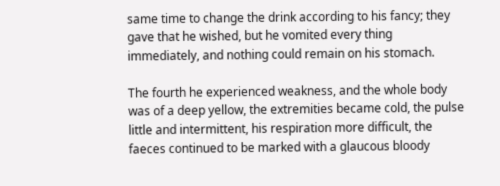same time to change the drink according to his fancy; they gave that he wished, but he vomited every thing immediately, and nothing could remain on his stomach.

The fourth he experienced weakness, and the whole body was of a deep yellow, the extremities became cold, the pulse little and intermittent, his respiration more difficult, the faeces continued to be marked with a glaucous bloody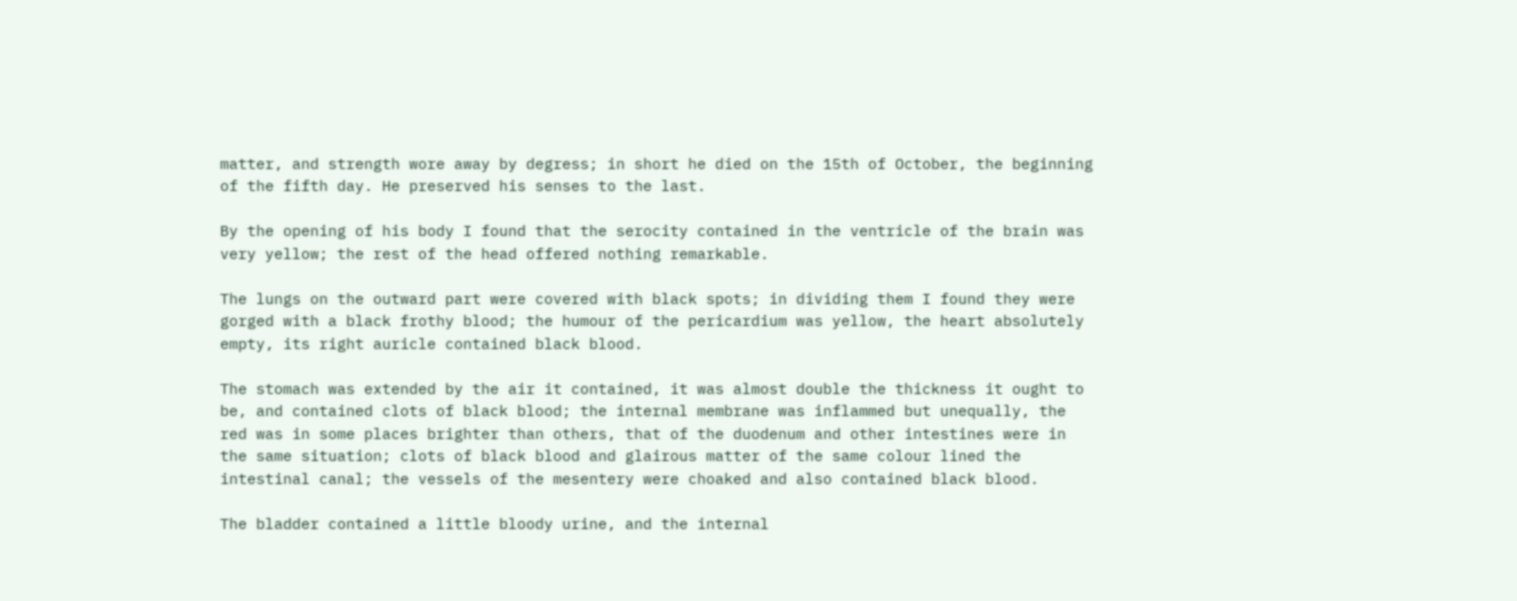matter, and strength wore away by degress; in short he died on the 15th of October, the beginning of the fifth day. He preserved his senses to the last.

By the opening of his body I found that the serocity contained in the ventricle of the brain was very yellow; the rest of the head offered nothing remarkable.

The lungs on the outward part were covered with black spots; in dividing them I found they were gorged with a black frothy blood; the humour of the pericardium was yellow, the heart absolutely empty, its right auricle contained black blood.

The stomach was extended by the air it contained, it was almost double the thickness it ought to be, and contained clots of black blood; the internal membrane was inflammed but unequally, the red was in some places brighter than others, that of the duodenum and other intestines were in the same situation; clots of black blood and glairous matter of the same colour lined the intestinal canal; the vessels of the mesentery were choaked and also contained black blood.

The bladder contained a little bloody urine, and the internal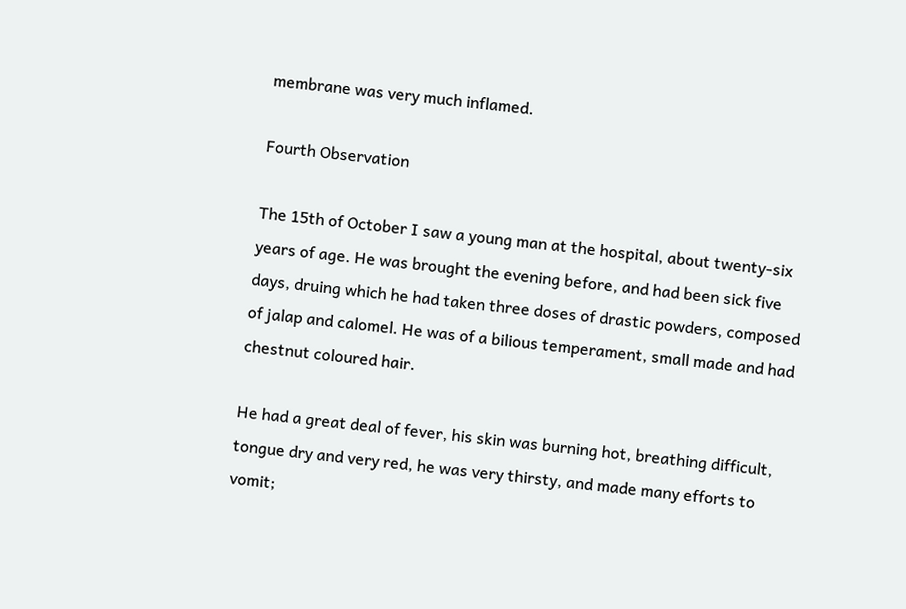membrane was very much inflamed.

Fourth Observation

The 15th of October I saw a young man at the hospital, about twenty-six years of age. He was brought the evening before, and had been sick five days, druing which he had taken three doses of drastic powders, composed of jalap and calomel. He was of a bilious temperament, small made and had chestnut coloured hair.

He had a great deal of fever, his skin was burning hot, breathing difficult, tongue dry and very red, he was very thirsty, and made many efforts to vomit;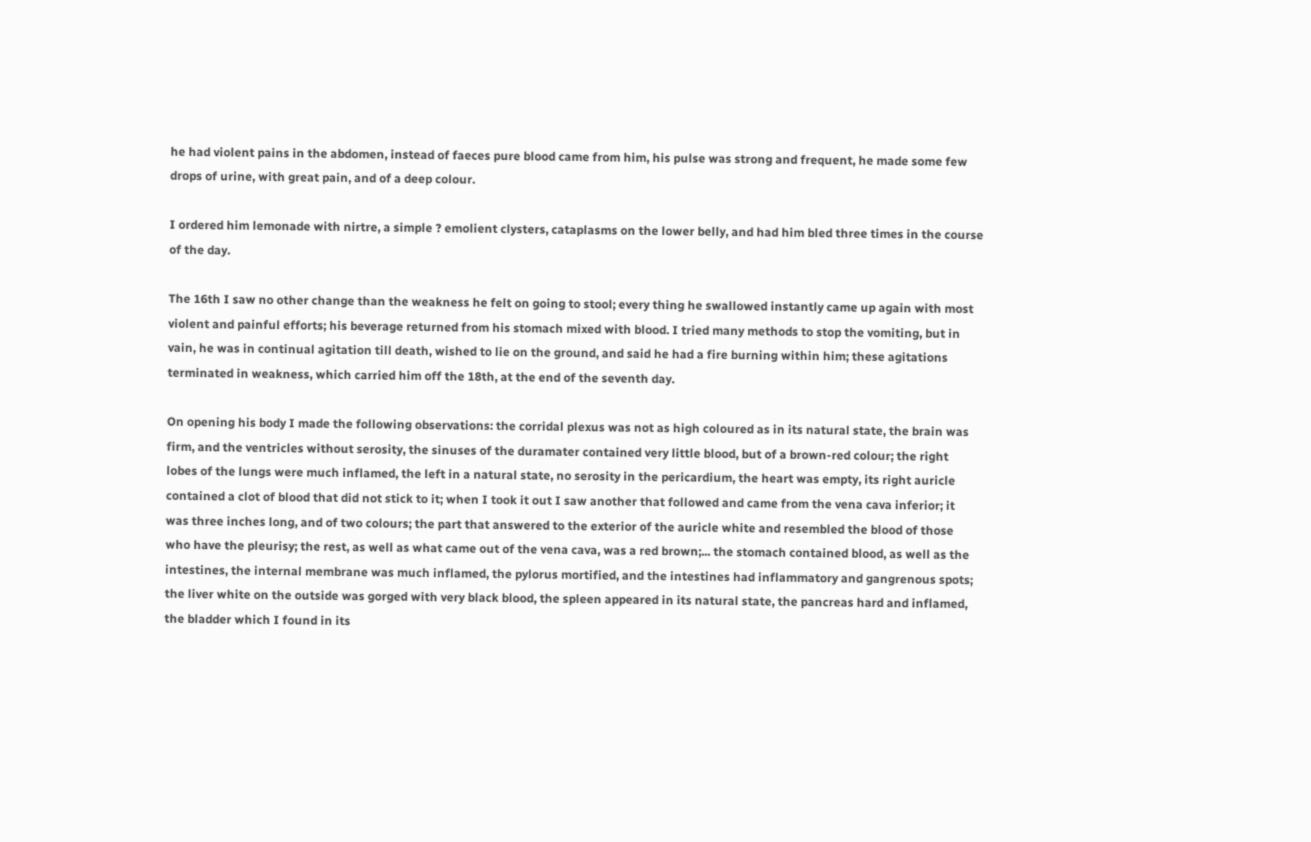he had violent pains in the abdomen, instead of faeces pure blood came from him, his pulse was strong and frequent, he made some few drops of urine, with great pain, and of a deep colour.

I ordered him lemonade with nirtre, a simple ? emolient clysters, cataplasms on the lower belly, and had him bled three times in the course of the day.

The 16th I saw no other change than the weakness he felt on going to stool; every thing he swallowed instantly came up again with most violent and painful efforts; his beverage returned from his stomach mixed with blood. I tried many methods to stop the vomiting, but in vain, he was in continual agitation till death, wished to lie on the ground, and said he had a fire burning within him; these agitations terminated in weakness, which carried him off the 18th, at the end of the seventh day.

On opening his body I made the following observations: the corridal plexus was not as high coloured as in its natural state, the brain was firm, and the ventricles without serosity, the sinuses of the duramater contained very little blood, but of a brown-red colour; the right lobes of the lungs were much inflamed, the left in a natural state, no serosity in the pericardium, the heart was empty, its right auricle contained a clot of blood that did not stick to it; when I took it out I saw another that followed and came from the vena cava inferior; it was three inches long, and of two colours; the part that answered to the exterior of the auricle white and resembled the blood of those who have the pleurisy; the rest, as well as what came out of the vena cava, was a red brown;... the stomach contained blood, as well as the intestines, the internal membrane was much inflamed, the pylorus mortified, and the intestines had inflammatory and gangrenous spots; the liver white on the outside was gorged with very black blood, the spleen appeared in its natural state, the pancreas hard and inflamed, the bladder which I found in its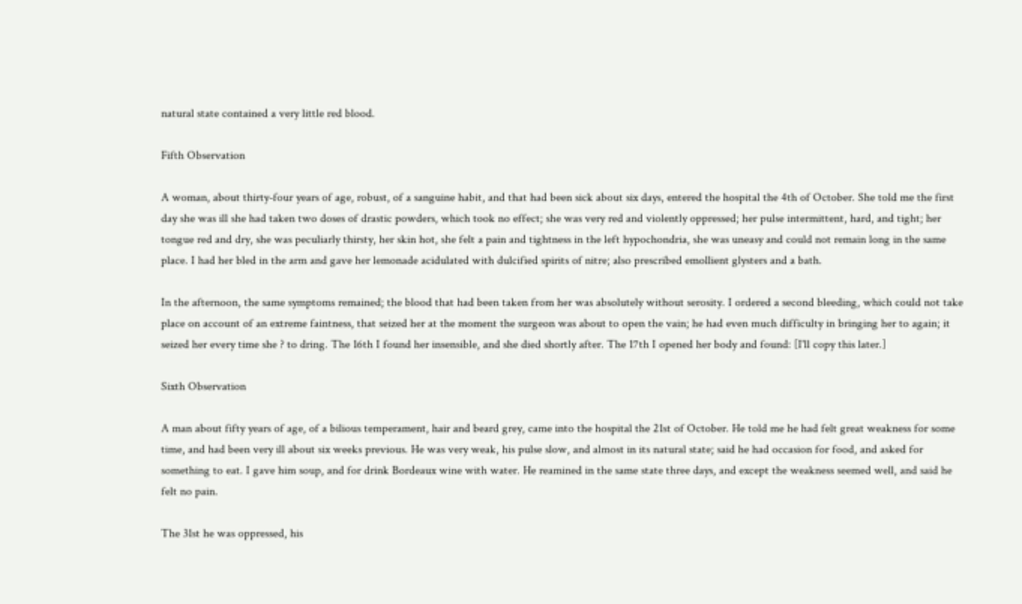natural state contained a very little red blood.

Fifth Observation

A woman, about thirty-four years of age, robust, of a sanguine habit, and that had been sick about six days, entered the hospital the 4th of October. She told me the first day she was ill she had taken two doses of drastic powders, which took no effect; she was very red and violently oppressed; her pulse intermittent, hard, and tight; her tongue red and dry, she was peculiarly thirsty, her skin hot, she felt a pain and tightness in the left hypochondria, she was uneasy and could not remain long in the same place. I had her bled in the arm and gave her lemonade acidulated with dulcified spirits of nitre; also prescribed emollient glysters and a bath.

In the afternoon, the same symptoms remained; the blood that had been taken from her was absolutely without serosity. I ordered a second bleeding, which could not take place on account of an extreme faintness, that seized her at the moment the surgeon was about to open the vain; he had even much difficulty in bringing her to again; it seized her every time she ? to dring. The 16th I found her insensible, and she died shortly after. The 17th I opened her body and found: [I'll copy this later.]

Sixth Observation

A man about fifty years of age, of a bilious temperament, hair and beard grey, came into the hospital the 21st of October. He told me he had felt great weakness for some time, and had been very ill about six weeks previous. He was very weak, his pulse slow, and almost in its natural state; said he had occasion for food, and asked for something to eat. I gave him soup, and for drink Bordeaux wine with water. He reamined in the same state three days, and except the weakness seemed well, and said he felt no pain.

The 31st he was oppressed, his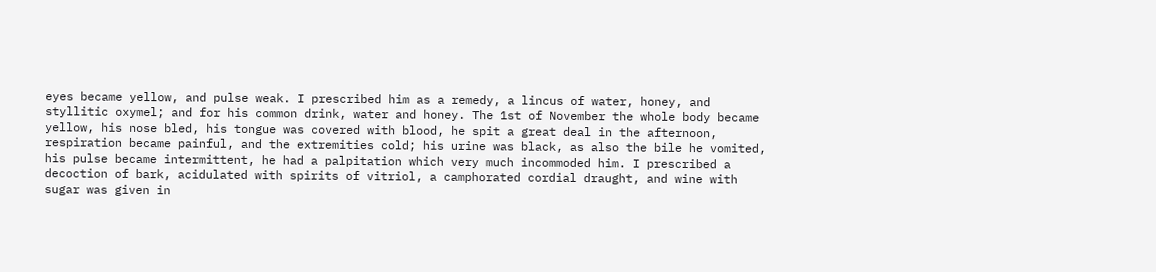eyes became yellow, and pulse weak. I prescribed him as a remedy, a lincus of water, honey, and styllitic oxymel; and for his common drink, water and honey. The 1st of November the whole body became yellow, his nose bled, his tongue was covered with blood, he spit a great deal in the afternoon, respiration became painful, and the extremities cold; his urine was black, as also the bile he vomited, his pulse became intermittent, he had a palpitation which very much incommoded him. I prescribed a decoction of bark, acidulated with spirits of vitriol, a camphorated cordial draught, and wine with sugar was given in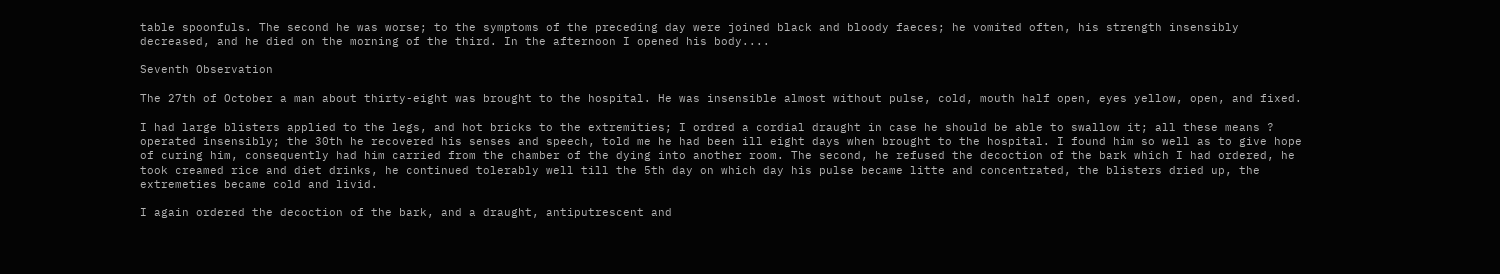table spoonfuls. The second he was worse; to the symptoms of the preceding day were joined black and bloody faeces; he vomited often, his strength insensibly decreased, and he died on the morning of the third. In the afternoon I opened his body....

Seventh Observation

The 27th of October a man about thirty-eight was brought to the hospital. He was insensible almost without pulse, cold, mouth half open, eyes yellow, open, and fixed.

I had large blisters applied to the legs, and hot bricks to the extremities; I ordred a cordial draught in case he should be able to swallow it; all these means ? operated insensibly; the 30th he recovered his senses and speech, told me he had been ill eight days when brought to the hospital. I found him so well as to give hope of curing him, consequently had him carried from the chamber of the dying into another room. The second, he refused the decoction of the bark which I had ordered, he took creamed rice and diet drinks, he continued tolerably well till the 5th day on which day his pulse became litte and concentrated, the blisters dried up, the extremeties became cold and livid.

I again ordered the decoction of the bark, and a draught, antiputrescent and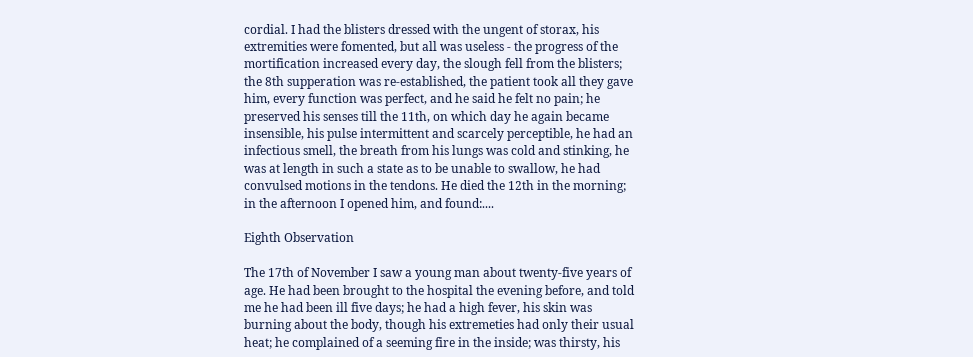cordial. I had the blisters dressed with the ungent of storax, his extremities were fomented, but all was useless - the progress of the mortification increased every day, the slough fell from the blisters; the 8th supperation was re-established, the patient took all they gave him, every function was perfect, and he said he felt no pain; he preserved his senses till the 11th, on which day he again became insensible, his pulse intermittent and scarcely perceptible, he had an infectious smell, the breath from his lungs was cold and stinking, he was at length in such a state as to be unable to swallow, he had convulsed motions in the tendons. He died the 12th in the morning; in the afternoon I opened him, and found:....

Eighth Observation

The 17th of November I saw a young man about twenty-five years of age. He had been brought to the hospital the evening before, and told me he had been ill five days; he had a high fever, his skin was burning about the body, though his extremeties had only their usual heat; he complained of a seeming fire in the inside; was thirsty, his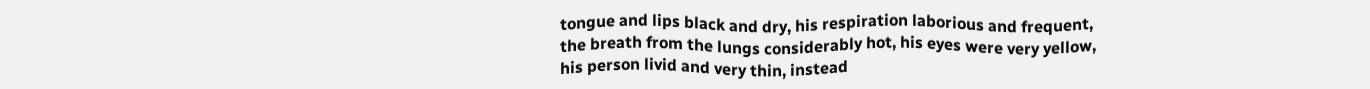tongue and lips black and dry, his respiration laborious and frequent, the breath from the lungs considerably hot, his eyes were very yellow, his person livid and very thin, instead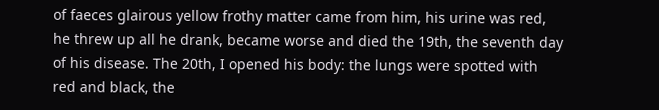of faeces glairous yellow frothy matter came from him, his urine was red, he threw up all he drank, became worse and died the 19th, the seventh day of his disease. The 20th, I opened his body: the lungs were spotted with red and black, the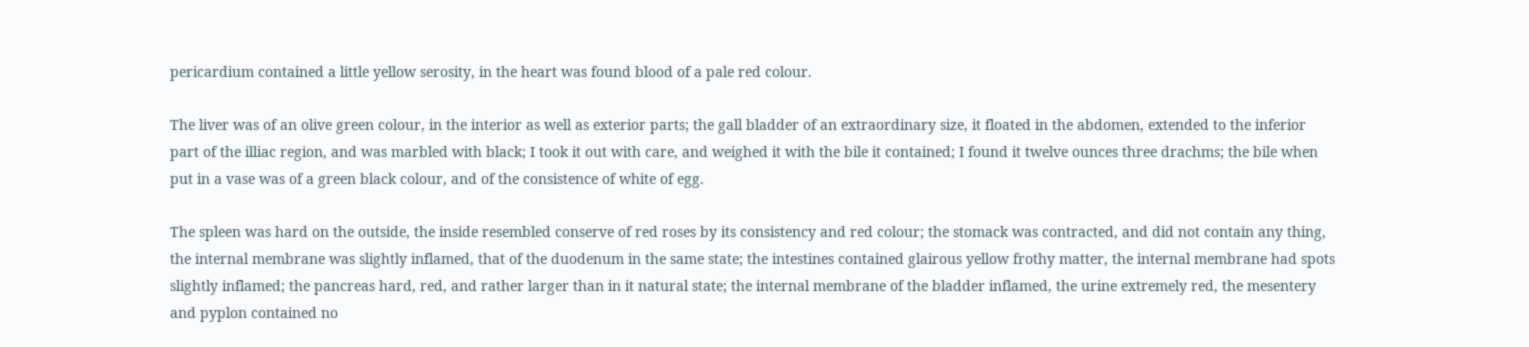pericardium contained a little yellow serosity, in the heart was found blood of a pale red colour.

The liver was of an olive green colour, in the interior as well as exterior parts; the gall bladder of an extraordinary size, it floated in the abdomen, extended to the inferior part of the illiac region, and was marbled with black; I took it out with care, and weighed it with the bile it contained; I found it twelve ounces three drachms; the bile when put in a vase was of a green black colour, and of the consistence of white of egg.

The spleen was hard on the outside, the inside resembled conserve of red roses by its consistency and red colour; the stomack was contracted, and did not contain any thing, the internal membrane was slightly inflamed, that of the duodenum in the same state; the intestines contained glairous yellow frothy matter, the internal membrane had spots slightly inflamed; the pancreas hard, red, and rather larger than in it natural state; the internal membrane of the bladder inflamed, the urine extremely red, the mesentery and pyplon contained no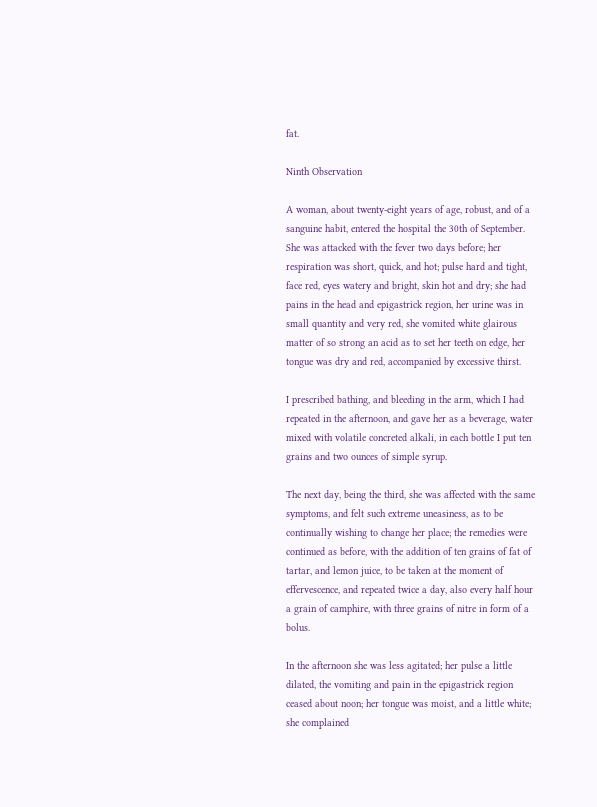fat.

Ninth Observation

A woman, about twenty-eight years of age, robust, and of a sanguine habit, entered the hospital the 30th of September. She was attacked with the fever two days before; her respiration was short, quick, and hot; pulse hard and tight, face red, eyes watery and bright, skin hot and dry; she had pains in the head and epigastrick region, her urine was in small quantity and very red, she vomited white glairous matter of so strong an acid as to set her teeth on edge, her tongue was dry and red, accompanied by excessive thirst.

I prescribed bathing, and bleeding in the arm, which I had repeated in the afternoon, and gave her as a beverage, water mixed with volatile concreted alkali, in each bottle I put ten grains and two ounces of simple syrup.

The next day, being the third, she was affected with the same symptoms, and felt such extreme uneasiness, as to be continually wishing to change her place; the remedies were continued as before, with the addition of ten grains of fat of tartar, and lemon juice, to be taken at the moment of effervescence, and repeated twice a day, also every half hour a grain of camphire, with three grains of nitre in form of a bolus.

In the afternoon she was less agitated; her pulse a little dilated, the vomiting and pain in the epigastrick region ceased about noon; her tongue was moist, and a little white; she complained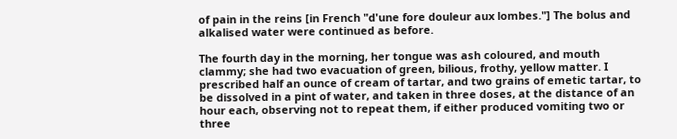of pain in the reins [in French "d'une fore douleur aux lombes."] The bolus and alkalised water were continued as before.

The fourth day in the morning, her tongue was ash coloured, and mouth clammy; she had two evacuation of green, bilious, frothy, yellow matter. I prescribed half an ounce of cream of tartar, and two grains of emetic tartar, to be dissolved in a pint of water, and taken in three doses, at the distance of an hour each, observing not to repeat them, if either produced vomiting two or three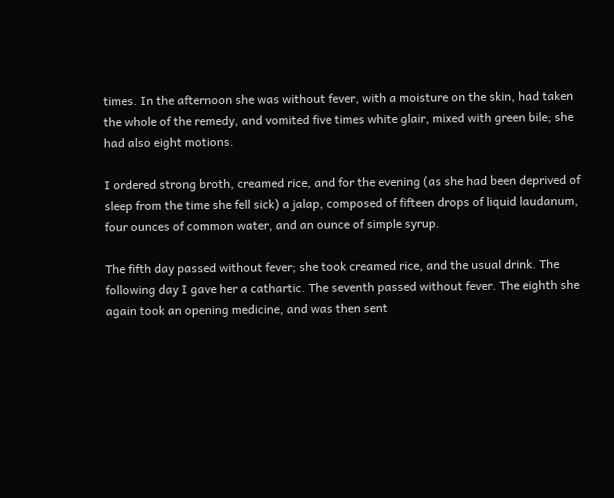times. In the afternoon she was without fever, with a moisture on the skin, had taken the whole of the remedy, and vomited five times white glair, mixed with green bile; she had also eight motions.

I ordered strong broth, creamed rice, and for the evening (as she had been deprived of sleep from the time she fell sick) a jalap, composed of fifteen drops of liquid laudanum, four ounces of common water, and an ounce of simple syrup.

The fifth day passed without fever; she took creamed rice, and the usual drink. The following day I gave her a cathartic. The seventh passed without fever. The eighth she again took an opening medicine, and was then sent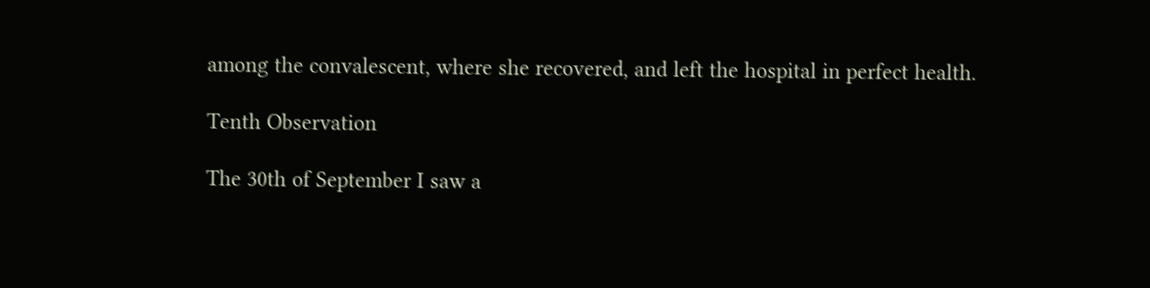among the convalescent, where she recovered, and left the hospital in perfect health.

Tenth Observation

The 30th of September I saw a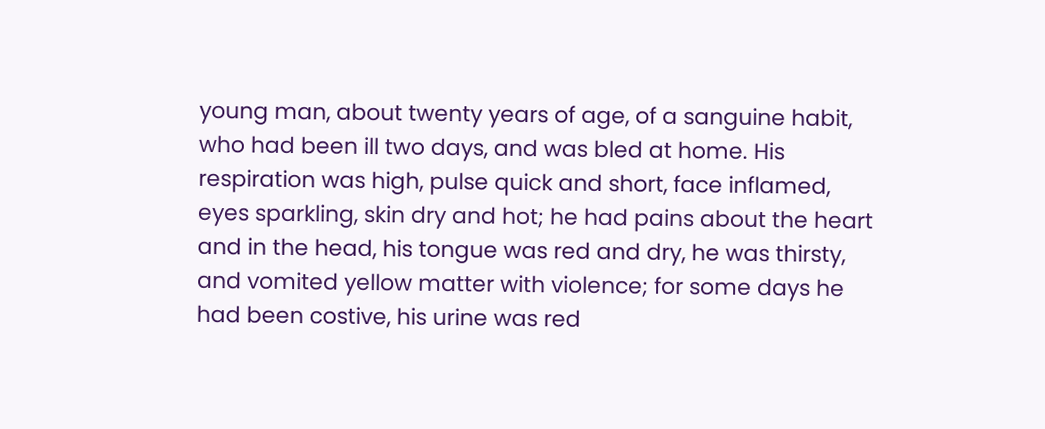young man, about twenty years of age, of a sanguine habit, who had been ill two days, and was bled at home. His respiration was high, pulse quick and short, face inflamed, eyes sparkling, skin dry and hot; he had pains about the heart and in the head, his tongue was red and dry, he was thirsty, and vomited yellow matter with violence; for some days he had been costive, his urine was red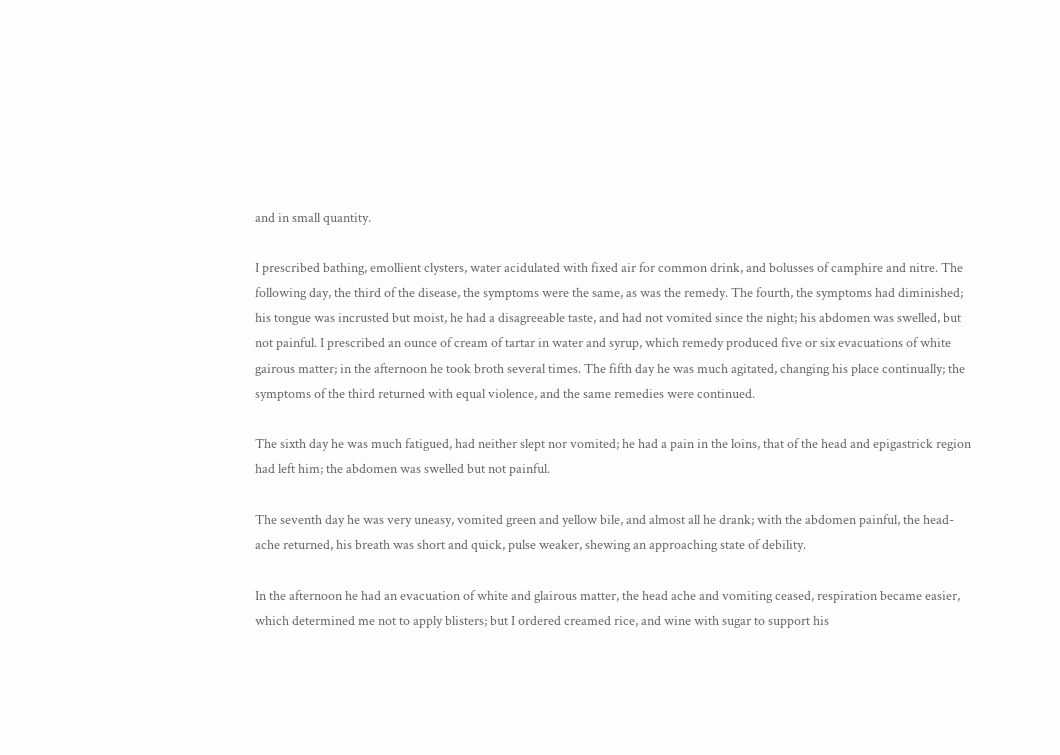and in small quantity.

I prescribed bathing, emollient clysters, water acidulated with fixed air for common drink, and bolusses of camphire and nitre. The following day, the third of the disease, the symptoms were the same, as was the remedy. The fourth, the symptoms had diminished; his tongue was incrusted but moist, he had a disagreeable taste, and had not vomited since the night; his abdomen was swelled, but not painful. I prescribed an ounce of cream of tartar in water and syrup, which remedy produced five or six evacuations of white gairous matter; in the afternoon he took broth several times. The fifth day he was much agitated, changing his place continually; the symptoms of the third returned with equal violence, and the same remedies were continued.

The sixth day he was much fatigued, had neither slept nor vomited; he had a pain in the loins, that of the head and epigastrick region had left him; the abdomen was swelled but not painful.

The seventh day he was very uneasy, vomited green and yellow bile, and almost all he drank; with the abdomen painful, the head-ache returned, his breath was short and quick, pulse weaker, shewing an approaching state of debility.

In the afternoon he had an evacuation of white and glairous matter, the head ache and vomiting ceased, respiration became easier, which determined me not to apply blisters; but I ordered creamed rice, and wine with sugar to support his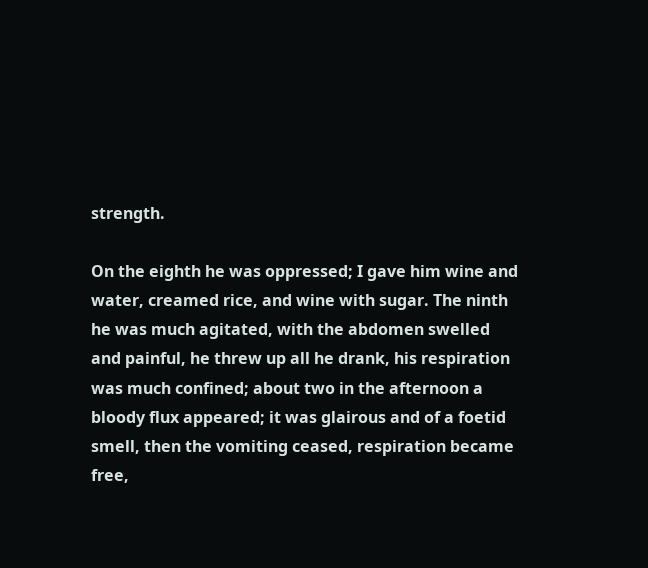strength.

On the eighth he was oppressed; I gave him wine and water, creamed rice, and wine with sugar. The ninth he was much agitated, with the abdomen swelled and painful, he threw up all he drank, his respiration was much confined; about two in the afternoon a bloody flux appeared; it was glairous and of a foetid smell, then the vomiting ceased, respiration became free,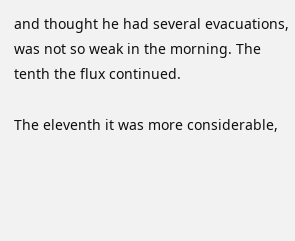and thought he had several evacuations, was not so weak in the morning. The tenth the flux continued.

The eleventh it was more considerable,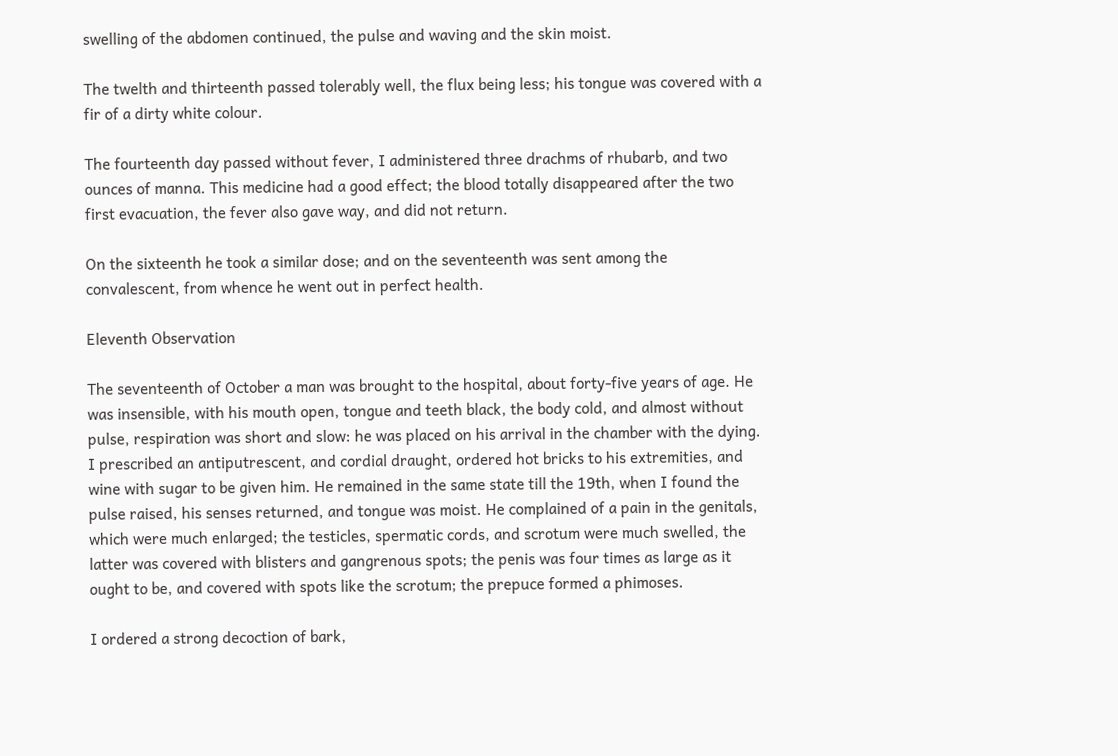swelling of the abdomen continued, the pulse and waving and the skin moist.

The twelth and thirteenth passed tolerably well, the flux being less; his tongue was covered with a fir of a dirty white colour.

The fourteenth day passed without fever, I administered three drachms of rhubarb, and two ounces of manna. This medicine had a good effect; the blood totally disappeared after the two first evacuation, the fever also gave way, and did not return.

On the sixteenth he took a similar dose; and on the seventeenth was sent among the convalescent, from whence he went out in perfect health.

Eleventh Observation

The seventeenth of October a man was brought to the hospital, about forty-five years of age. He was insensible, with his mouth open, tongue and teeth black, the body cold, and almost without pulse, respiration was short and slow: he was placed on his arrival in the chamber with the dying. I prescribed an antiputrescent, and cordial draught, ordered hot bricks to his extremities, and wine with sugar to be given him. He remained in the same state till the 19th, when I found the pulse raised, his senses returned, and tongue was moist. He complained of a pain in the genitals, which were much enlarged; the testicles, spermatic cords, and scrotum were much swelled, the latter was covered with blisters and gangrenous spots; the penis was four times as large as it ought to be, and covered with spots like the scrotum; the prepuce formed a phimoses.

I ordered a strong decoction of bark,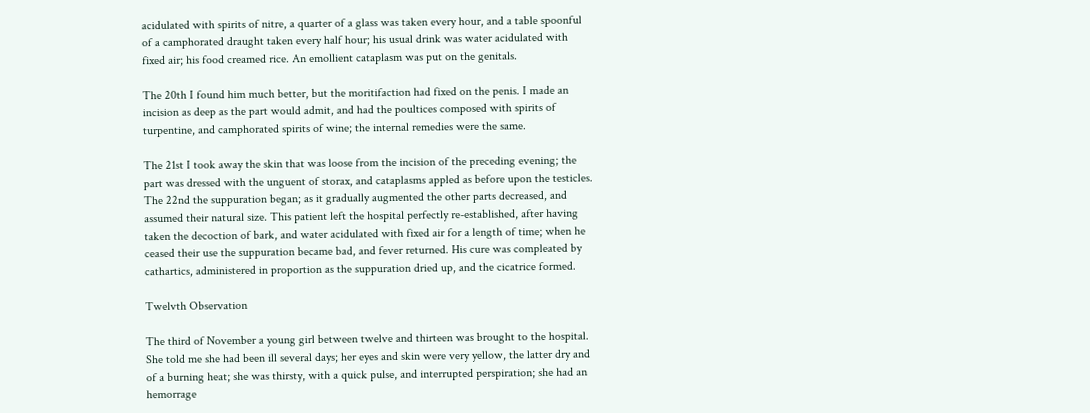acidulated with spirits of nitre, a quarter of a glass was taken every hour, and a table spoonful of a camphorated draught taken every half hour; his usual drink was water acidulated with fixed air; his food creamed rice. An emollient cataplasm was put on the genitals.

The 20th I found him much better, but the moritifaction had fixed on the penis. I made an incision as deep as the part would admit, and had the poultices composed with spirits of turpentine, and camphorated spirits of wine; the internal remedies were the same.

The 21st I took away the skin that was loose from the incision of the preceding evening; the part was dressed with the unguent of storax, and cataplasms appled as before upon the testicles. The 22nd the suppuration began; as it gradually augmented the other parts decreased, and assumed their natural size. This patient left the hospital perfectly re-established, after having taken the decoction of bark, and water acidulated with fixed air for a length of time; when he ceased their use the suppuration became bad, and fever returned. His cure was compleated by cathartics, administered in proportion as the suppuration dried up, and the cicatrice formed.

Twelvth Observation

The third of November a young girl between twelve and thirteen was brought to the hospital. She told me she had been ill several days; her eyes and skin were very yellow, the latter dry and of a burning heat; she was thirsty, with a quick pulse, and interrupted perspiration; she had an hemorrage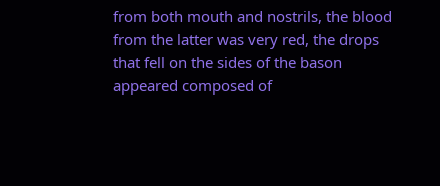from both mouth and nostrils, the blood from the latter was very red, the drops that fell on the sides of the bason appeared composed of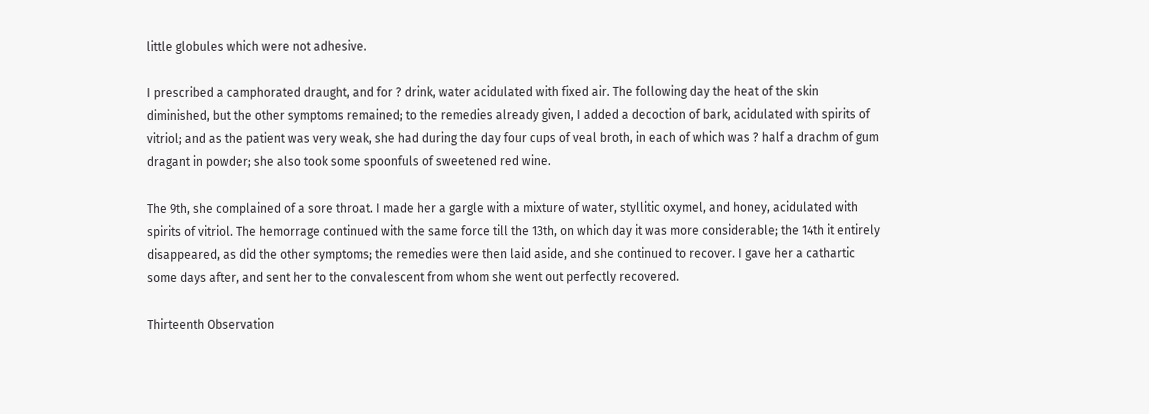little globules which were not adhesive.

I prescribed a camphorated draught, and for ? drink, water acidulated with fixed air. The following day the heat of the skin diminished, but the other symptoms remained; to the remedies already given, I added a decoction of bark, acidulated with spirits of vitriol; and as the patient was very weak, she had during the day four cups of veal broth, in each of which was ? half a drachm of gum dragant in powder; she also took some spoonfuls of sweetened red wine.

The 9th, she complained of a sore throat. I made her a gargle with a mixture of water, styllitic oxymel, and honey, acidulated with spirits of vitriol. The hemorrage continued with the same force till the 13th, on which day it was more considerable; the 14th it entirely disappeared, as did the other symptoms; the remedies were then laid aside, and she continued to recover. I gave her a cathartic some days after, and sent her to the convalescent from whom she went out perfectly recovered.

Thirteenth Observation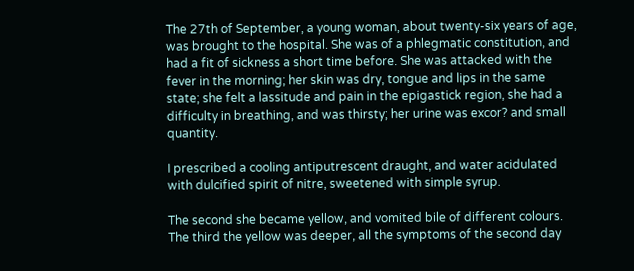The 27th of September, a young woman, about twenty-six years of age, was brought to the hospital. She was of a phlegmatic constitution, and had a fit of sickness a short time before. She was attacked with the fever in the morning; her skin was dry, tongue and lips in the same state; she felt a lassitude and pain in the epigastick region, she had a difficulty in breathing, and was thirsty; her urine was excor? and small quantity.

I prescribed a cooling antiputrescent draught, and water acidulated with dulcified spirit of nitre, sweetened with simple syrup.

The second she became yellow, and vomited bile of different colours. The third the yellow was deeper, all the symptoms of the second day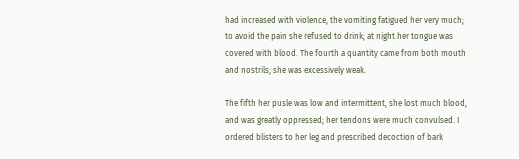had increased with violence, the vomiting fatigued her very much; to avoid the pain she refused to drink; at night her tongue was covered with blood. The fourth a quantity came from both mouth and nostrils; she was excessively weak.

The fifth her pusle was low and intermittent, she lost much blood, and was greatly oppressed; her tendons were much convulsed. I ordered blisters to her leg and prescribed decoction of bark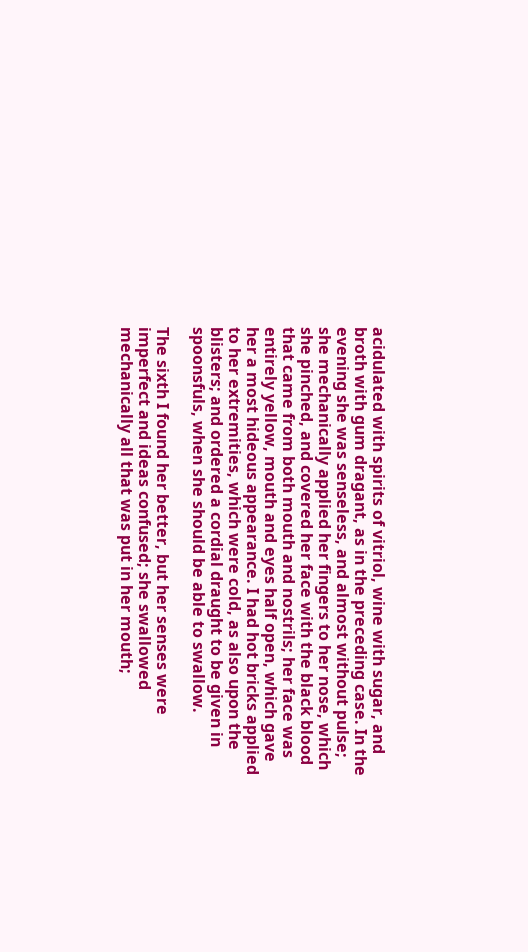acidulated with spirits of vitriol, wine with sugar, and broth with gum dragant, as in the preceding case. In the evening she was senseless, and almost without pulse; she mechanically applied her fingers to her nose, which she pinched, and covered her face with the black blood that came from both mouth and nostrils; her face was entirely yellow, mouth and eyes half open, which gave her a most hideous appearance. I had hot bricks applied to her extremities, which were cold, as also upon the blisters; and ordered a cordial draught to be given in spoonsfuls, when she should be able to swallow.

The sixth I found her better, but her senses were imperfect and ideas confused; she swallowed mechanically all that was put in her mouth;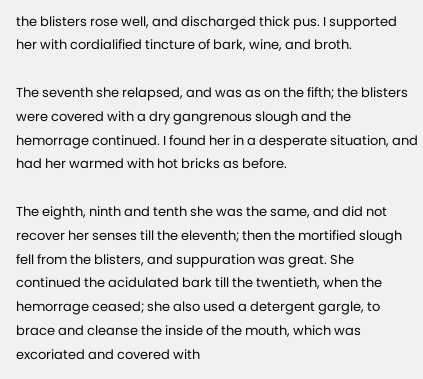the blisters rose well, and discharged thick pus. I supported her with cordialified tincture of bark, wine, and broth.

The seventh she relapsed, and was as on the fifth; the blisters were covered with a dry gangrenous slough and the hemorrage continued. I found her in a desperate situation, and had her warmed with hot bricks as before.

The eighth, ninth and tenth she was the same, and did not recover her senses till the eleventh; then the mortified slough fell from the blisters, and suppuration was great. She continued the acidulated bark till the twentieth, when the hemorrage ceased; she also used a detergent gargle, to brace and cleanse the inside of the mouth, which was excoriated and covered with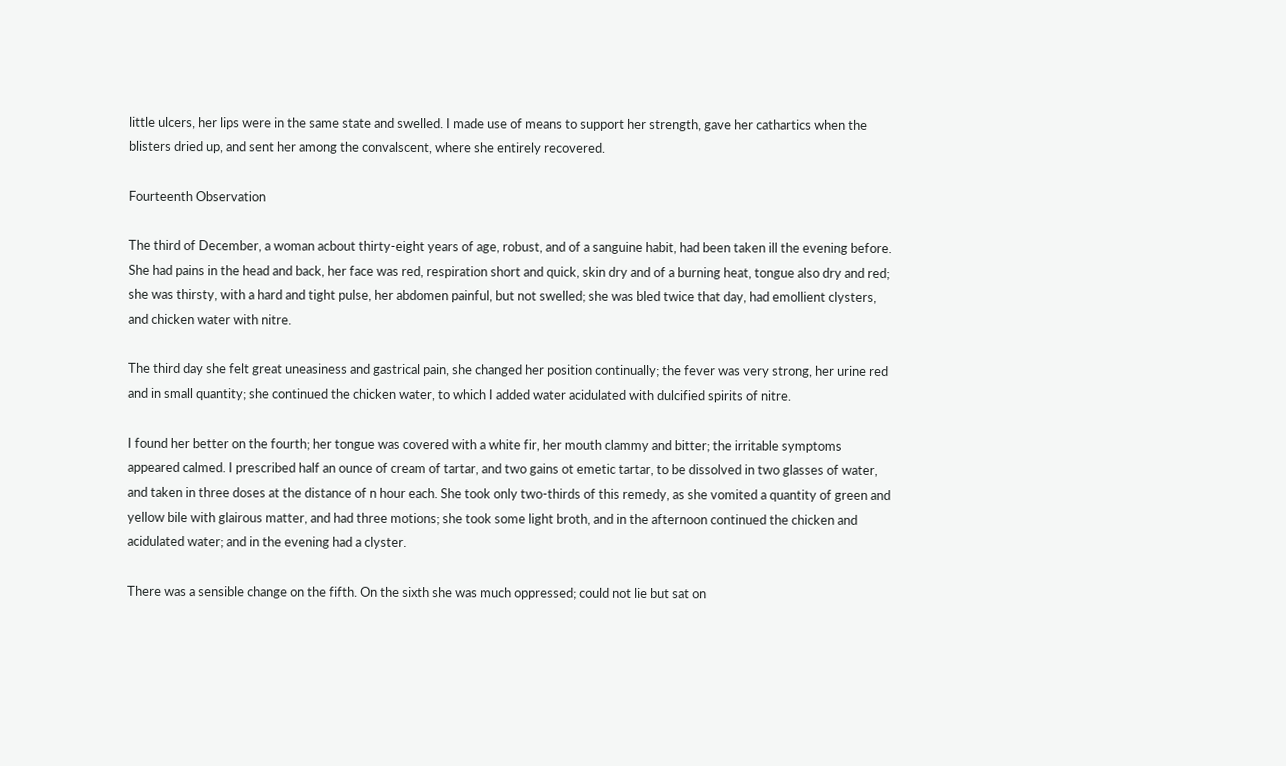little ulcers, her lips were in the same state and swelled. I made use of means to support her strength, gave her cathartics when the blisters dried up, and sent her among the convalscent, where she entirely recovered.

Fourteenth Observation

The third of December, a woman acbout thirty-eight years of age, robust, and of a sanguine habit, had been taken ill the evening before. She had pains in the head and back, her face was red, respiration short and quick, skin dry and of a burning heat, tongue also dry and red; she was thirsty, with a hard and tight pulse, her abdomen painful, but not swelled; she was bled twice that day, had emollient clysters, and chicken water with nitre.

The third day she felt great uneasiness and gastrical pain, she changed her position continually; the fever was very strong, her urine red and in small quantity; she continued the chicken water, to which I added water acidulated with dulcified spirits of nitre.

I found her better on the fourth; her tongue was covered with a white fir, her mouth clammy and bitter; the irritable symptoms appeared calmed. I prescribed half an ounce of cream of tartar, and two gains ot emetic tartar, to be dissolved in two glasses of water, and taken in three doses at the distance of n hour each. She took only two-thirds of this remedy, as she vomited a quantity of green and yellow bile with glairous matter, and had three motions; she took some light broth, and in the afternoon continued the chicken and acidulated water; and in the evening had a clyster.

There was a sensible change on the fifth. On the sixth she was much oppressed; could not lie but sat on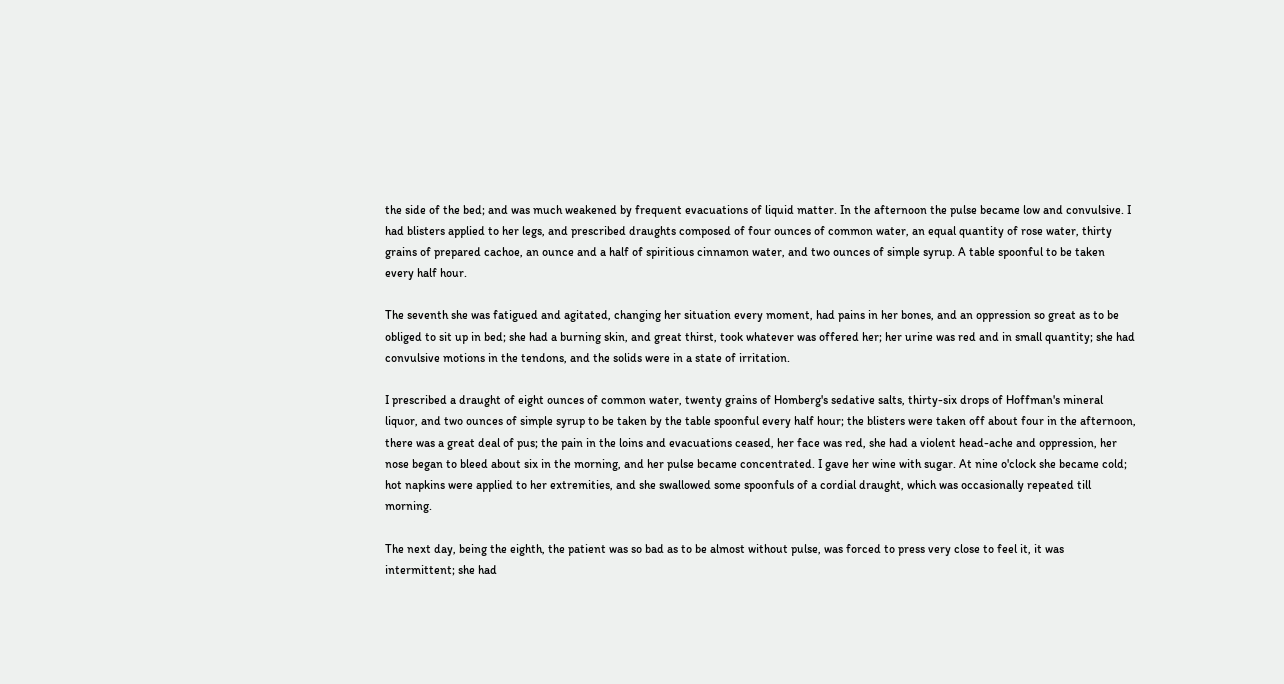the side of the bed; and was much weakened by frequent evacuations of liquid matter. In the afternoon the pulse became low and convulsive. I had blisters applied to her legs, and prescribed draughts composed of four ounces of common water, an equal quantity of rose water, thirty grains of prepared cachoe, an ounce and a half of spiritious cinnamon water, and two ounces of simple syrup. A table spoonful to be taken every half hour.

The seventh she was fatigued and agitated, changing her situation every moment, had pains in her bones, and an oppression so great as to be obliged to sit up in bed; she had a burning skin, and great thirst, took whatever was offered her; her urine was red and in small quantity; she had convulsive motions in the tendons, and the solids were in a state of irritation.

I prescribed a draught of eight ounces of common water, twenty grains of Homberg's sedative salts, thirty-six drops of Hoffman's mineral liquor, and two ounces of simple syrup to be taken by the table spoonful every half hour; the blisters were taken off about four in the afternoon, there was a great deal of pus; the pain in the loins and evacuations ceased, her face was red, she had a violent head-ache and oppression, her nose began to bleed about six in the morning, and her pulse became concentrated. I gave her wine with sugar. At nine o'clock she became cold; hot napkins were applied to her extremities, and she swallowed some spoonfuls of a cordial draught, which was occasionally repeated till morning.

The next day, being the eighth, the patient was so bad as to be almost without pulse, was forced to press very close to feel it, it was intermittent; she had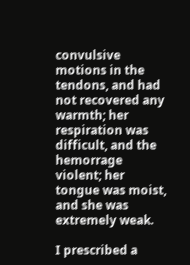convulsive motions in the tendons, and had not recovered any warmth; her respiration was difficult, and the hemorrage violent; her tongue was moist, and she was extremely weak.

I prescribed a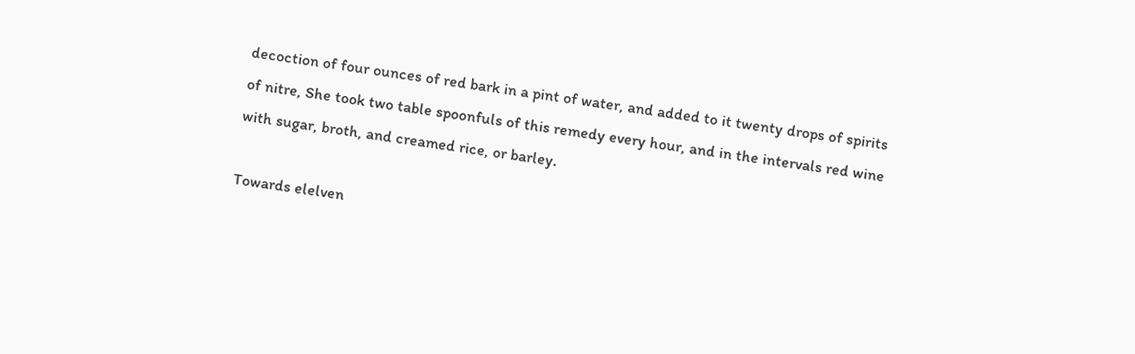decoction of four ounces of red bark in a pint of water, and added to it twenty drops of spirits of nitre, She took two table spoonfuls of this remedy every hour, and in the intervals red wine with sugar, broth, and creamed rice, or barley.

Towards elelven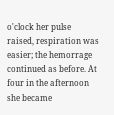o'clock her pulse raised, respiration was easier; the hemorrage continued as before. At four in the afternoon she became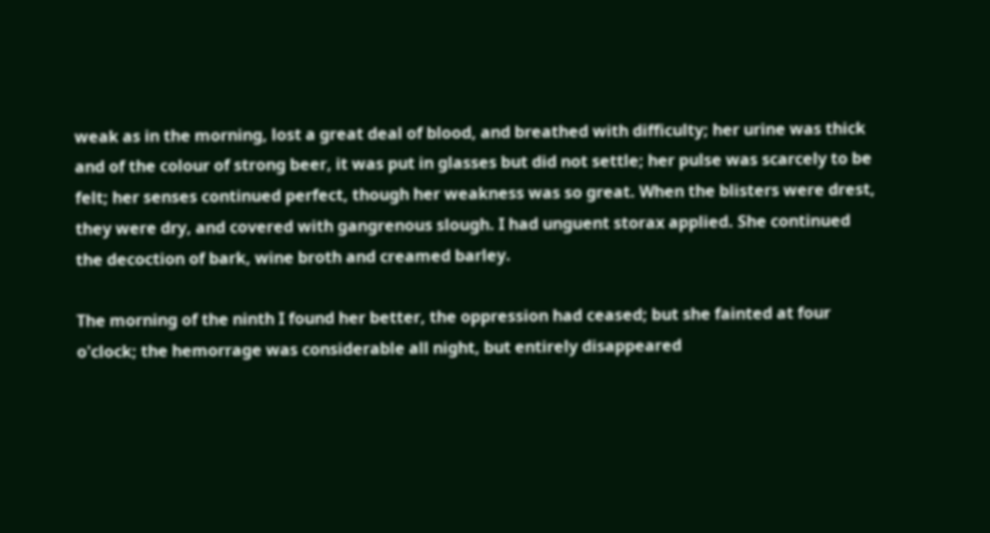weak as in the morning, lost a great deal of blood, and breathed with difficulty; her urine was thick and of the colour of strong beer, it was put in glasses but did not settle; her pulse was scarcely to be felt; her senses continued perfect, though her weakness was so great. When the blisters were drest, they were dry, and covered with gangrenous slough. I had unguent storax applied. She continued the decoction of bark, wine broth and creamed barley.

The morning of the ninth I found her better, the oppression had ceased; but she fainted at four o'clock; the hemorrage was considerable all night, but entirely disappeared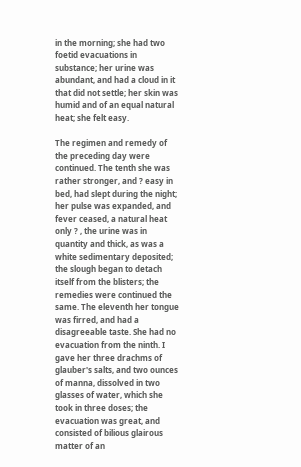in the morning; she had two foetid evacuations in substance; her urine was abundant, and had a cloud in it that did not settle; her skin was humid and of an equal natural heat; she felt easy.

The regimen and remedy of the preceding day were continued. The tenth she was rather stronger, and ? easy in bed, had slept during the night; her pulse was expanded, and fever ceased, a natural heat only ? , the urine was in quantity and thick, as was a white sedimentary deposited; the slough began to detach itself from the blisters; the remedies were continued the same. The eleventh her tongue was firred, and had a disagreeable taste. She had no evacuation from the ninth. I gave her three drachms of glauber's salts, and two ounces of manna, dissolved in two glasses of water, which she took in three doses; the evacuation was great, and consisted of bilious glairous matter of an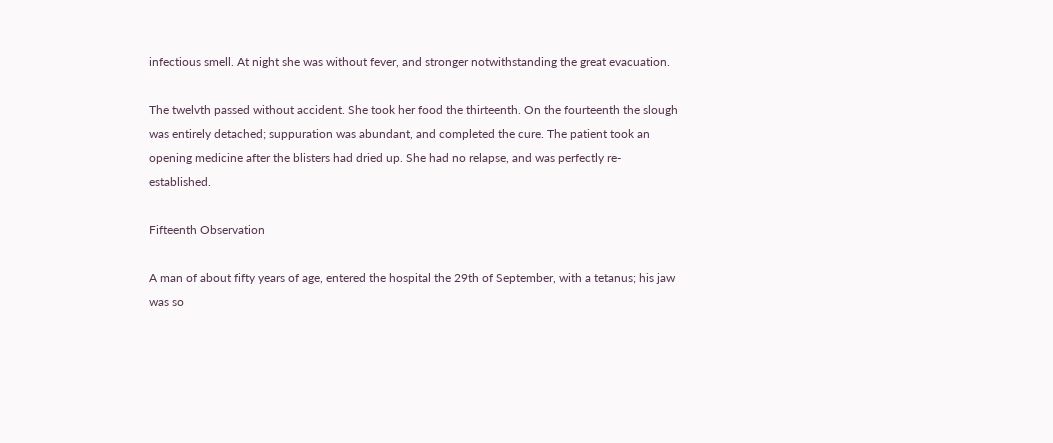infectious smell. At night she was without fever, and stronger notwithstanding the great evacuation.

The twelvth passed without accident. She took her food the thirteenth. On the fourteenth the slough was entirely detached; suppuration was abundant, and completed the cure. The patient took an opening medicine after the blisters had dried up. She had no relapse, and was perfectly re-established.

Fifteenth Observation

A man of about fifty years of age, entered the hospital the 29th of September, with a tetanus; his jaw was so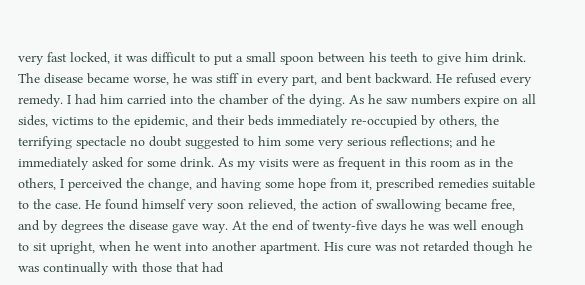very fast locked, it was difficult to put a small spoon between his teeth to give him drink. The disease became worse, he was stiff in every part, and bent backward. He refused every remedy. I had him carried into the chamber of the dying. As he saw numbers expire on all sides, victims to the epidemic, and their beds immediately re-occupied by others, the terrifying spectacle no doubt suggested to him some very serious reflections; and he immediately asked for some drink. As my visits were as frequent in this room as in the others, I perceived the change, and having some hope from it, prescribed remedies suitable to the case. He found himself very soon relieved, the action of swallowing became free, and by degrees the disease gave way. At the end of twenty-five days he was well enough to sit upright, when he went into another apartment. His cure was not retarded though he was continually with those that had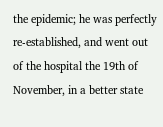the epidemic; he was perfectly re-established, and went out of the hospital the 19th of November, in a better state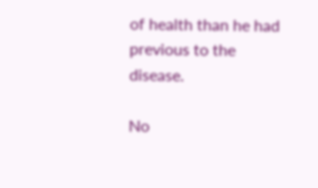of health than he had previous to the disease.

No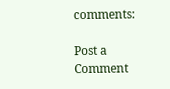comments:

Post a Comment